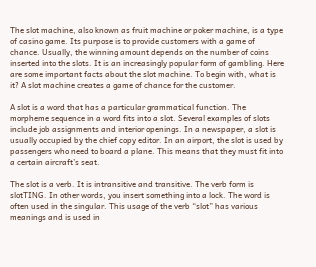The slot machine, also known as fruit machine or poker machine, is a type of casino game. Its purpose is to provide customers with a game of chance. Usually, the winning amount depends on the number of coins inserted into the slots. It is an increasingly popular form of gambling. Here are some important facts about the slot machine. To begin with, what is it? A slot machine creates a game of chance for the customer.

A slot is a word that has a particular grammatical function. The morpheme sequence in a word fits into a slot. Several examples of slots include job assignments and interior openings. In a newspaper, a slot is usually occupied by the chief copy editor. In an airport, the slot is used by passengers who need to board a plane. This means that they must fit into a certain aircraft’s seat.

The slot is a verb. It is intransitive and transitive. The verb form is slotTING. In other words, you insert something into a lock. The word is often used in the singular. This usage of the verb “slot” has various meanings and is used in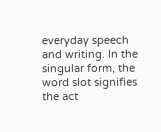everyday speech and writing. In the singular form, the word slot signifies the act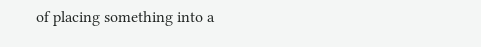of placing something into a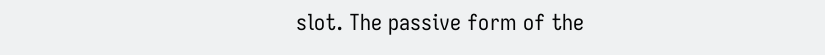slot. The passive form of the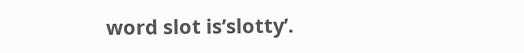word slot is’slotty’.